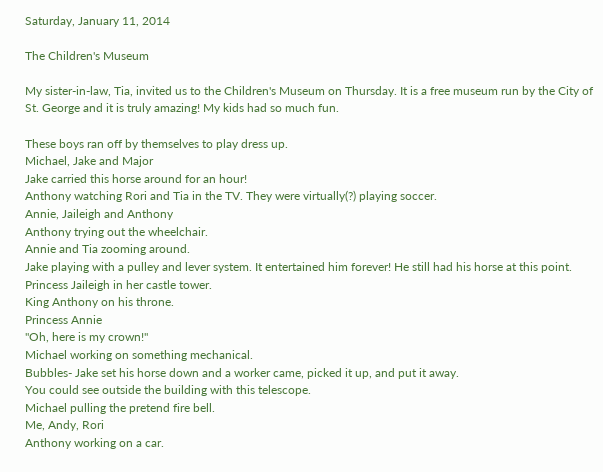Saturday, January 11, 2014

The Children's Museum

My sister-in-law, Tia, invited us to the Children's Museum on Thursday. It is a free museum run by the City of St. George and it is truly amazing! My kids had so much fun.

These boys ran off by themselves to play dress up.
Michael, Jake and Major
Jake carried this horse around for an hour!
Anthony watching Rori and Tia in the TV. They were virtually(?) playing soccer.
Annie, Jaileigh and Anthony
Anthony trying out the wheelchair.
Annie and Tia zooming around.
Jake playing with a pulley and lever system. It entertained him forever! He still had his horse at this point.
Princess Jaileigh in her castle tower.
King Anthony on his throne.
Princess Annie
"Oh, here is my crown!"
Michael working on something mechanical.
Bubbles- Jake set his horse down and a worker came, picked it up, and put it away.
You could see outside the building with this telescope.
Michael pulling the pretend fire bell.
Me, Andy, Rori
Anthony working on a car.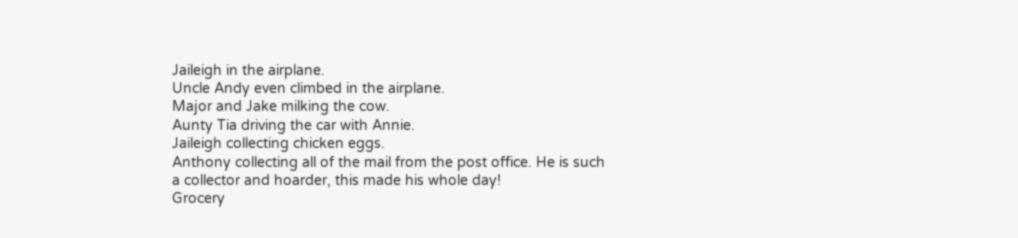Jaileigh in the airplane.
Uncle Andy even climbed in the airplane.
Major and Jake milking the cow.
Aunty Tia driving the car with Annie.
Jaileigh collecting chicken eggs.
Anthony collecting all of the mail from the post office. He is such a collector and hoarder, this made his whole day!
Grocery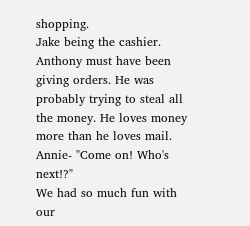shopping.
Jake being the cashier. Anthony must have been giving orders. He was probably trying to steal all the money. He loves money more than he loves mail.
Annie- "Come on! Who's next!?"
We had so much fun with our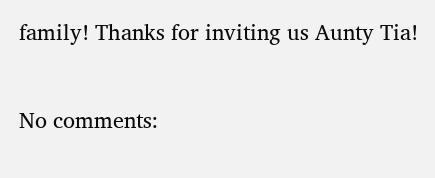family! Thanks for inviting us Aunty Tia!

No comments: